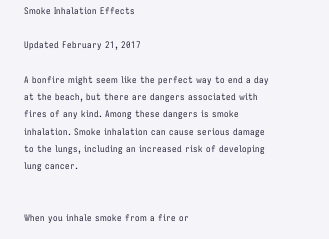Smoke Inhalation Effects

Updated February 21, 2017

A bonfire might seem like the perfect way to end a day at the beach, but there are dangers associated with fires of any kind. Among these dangers is smoke inhalation. Smoke inhalation can cause serious damage to the lungs, including an increased risk of developing lung cancer.


When you inhale smoke from a fire or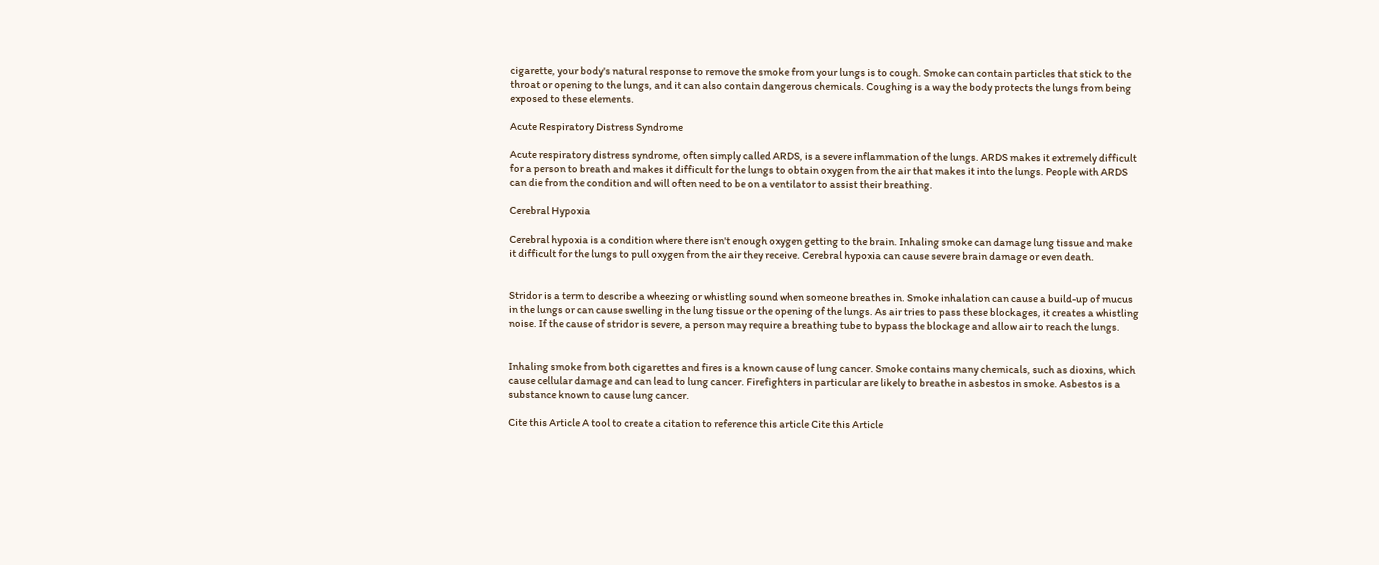cigarette, your body's natural response to remove the smoke from your lungs is to cough. Smoke can contain particles that stick to the throat or opening to the lungs, and it can also contain dangerous chemicals. Coughing is a way the body protects the lungs from being exposed to these elements.

Acute Respiratory Distress Syndrome

Acute respiratory distress syndrome, often simply called ARDS, is a severe inflammation of the lungs. ARDS makes it extremely difficult for a person to breath and makes it difficult for the lungs to obtain oxygen from the air that makes it into the lungs. People with ARDS can die from the condition and will often need to be on a ventilator to assist their breathing.

Cerebral Hypoxia

Cerebral hypoxia is a condition where there isn't enough oxygen getting to the brain. Inhaling smoke can damage lung tissue and make it difficult for the lungs to pull oxygen from the air they receive. Cerebral hypoxia can cause severe brain damage or even death.


Stridor is a term to describe a wheezing or whistling sound when someone breathes in. Smoke inhalation can cause a build-up of mucus in the lungs or can cause swelling in the lung tissue or the opening of the lungs. As air tries to pass these blockages, it creates a whistling noise. If the cause of stridor is severe, a person may require a breathing tube to bypass the blockage and allow air to reach the lungs.


Inhaling smoke from both cigarettes and fires is a known cause of lung cancer. Smoke contains many chemicals, such as dioxins, which cause cellular damage and can lead to lung cancer. Firefighters in particular are likely to breathe in asbestos in smoke. Asbestos is a substance known to cause lung cancer.

Cite this Article A tool to create a citation to reference this article Cite this Article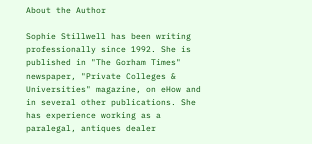About the Author

Sophie Stillwell has been writing professionally since 1992. She is published in "The Gorham Times" newspaper, "Private Colleges & Universities" magazine, on eHow and in several other publications. She has experience working as a paralegal, antiques dealer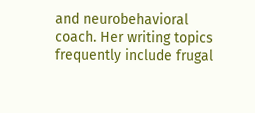and neurobehavioral coach. Her writing topics frequently include frugal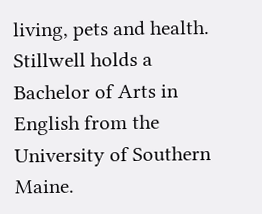living, pets and health. Stillwell holds a Bachelor of Arts in English from the University of Southern Maine.